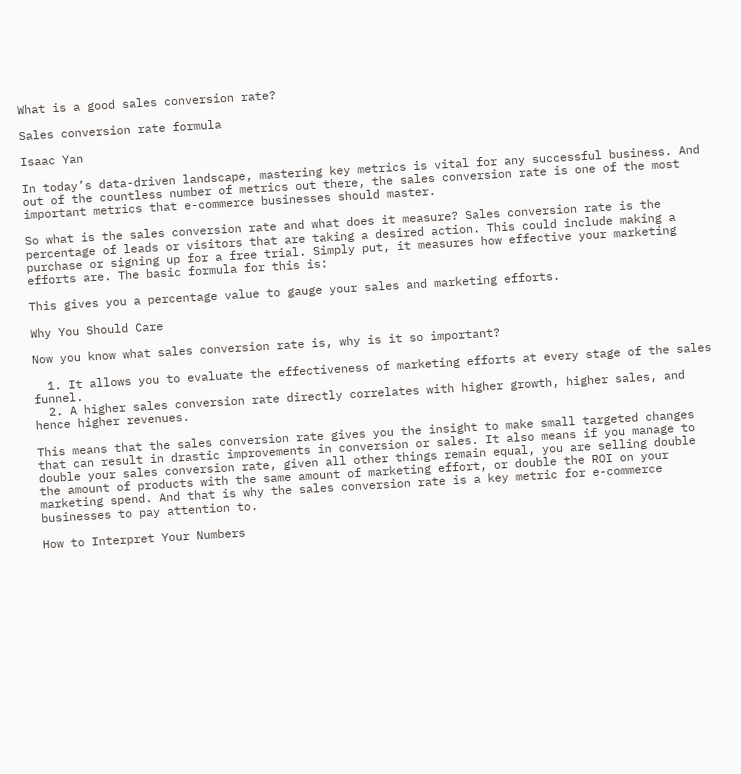What is a good sales conversion rate?

Sales conversion rate formula

Isaac Yan

In today’s data-driven landscape, mastering key metrics is vital for any successful business. And out of the countless number of metrics out there, the sales conversion rate is one of the most important metrics that e-commerce businesses should master.

So what is the sales conversion rate and what does it measure? Sales conversion rate is the percentage of leads or visitors that are taking a desired action. This could include making a purchase or signing up for a free trial. Simply put, it measures how effective your marketing efforts are. The basic formula for this is:

This gives you a percentage value to gauge your sales and marketing efforts.

Why You Should Care

Now you know what sales conversion rate is, why is it so important?

  1. It allows you to evaluate the effectiveness of marketing efforts at every stage of the sales funnel.
  2. A higher sales conversion rate directly correlates with higher growth, higher sales, and hence higher revenues.

This means that the sales conversion rate gives you the insight to make small targeted changes that can result in drastic improvements in conversion or sales. It also means if you manage to double your sales conversion rate, given all other things remain equal, you are selling double the amount of products with the same amount of marketing effort, or double the ROI on your marketing spend. And that is why the sales conversion rate is a key metric for e-commerce businesses to pay attention to.

How to Interpret Your Numbers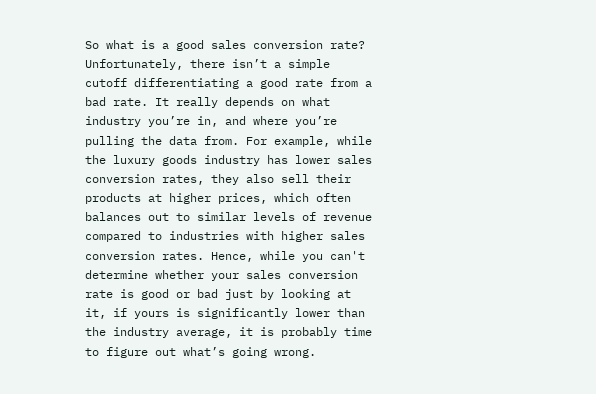So what is a good sales conversion rate? Unfortunately, there isn’t a simple cutoff differentiating a good rate from a bad rate. It really depends on what industry you’re in, and where you’re pulling the data from. For example, while the luxury goods industry has lower sales conversion rates, they also sell their products at higher prices, which often balances out to similar levels of revenue compared to industries with higher sales conversion rates. Hence, while you can't determine whether your sales conversion rate is good or bad just by looking at it, if yours is significantly lower than the industry average, it is probably time to figure out what’s going wrong.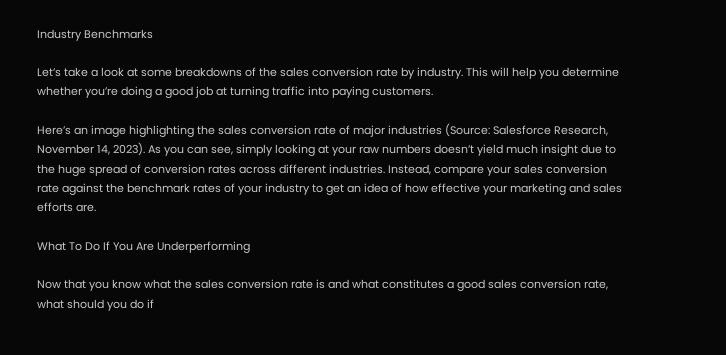Industry Benchmarks

Let’s take a look at some breakdowns of the sales conversion rate by industry. This will help you determine whether you’re doing a good job at turning traffic into paying customers.

Here’s an image highlighting the sales conversion rate of major industries (Source: Salesforce Research, November 14, 2023). As you can see, simply looking at your raw numbers doesn’t yield much insight due to the huge spread of conversion rates across different industries. Instead, compare your sales conversion rate against the benchmark rates of your industry to get an idea of how effective your marketing and sales efforts are.

What To Do If You Are Underperforming

Now that you know what the sales conversion rate is and what constitutes a good sales conversion rate, what should you do if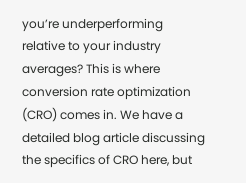you’re underperforming relative to your industry averages? This is where conversion rate optimization (CRO) comes in. We have a detailed blog article discussing the specifics of CRO here, but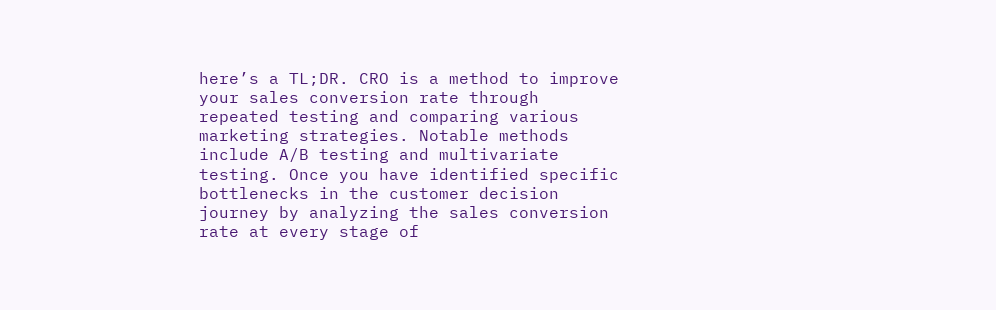here’s a TL;DR. CRO is a method to improve your sales conversion rate through repeated testing and comparing various marketing strategies. Notable methods include A/B testing and multivariate testing. Once you have identified specific bottlenecks in the customer decision journey by analyzing the sales conversion rate at every stage of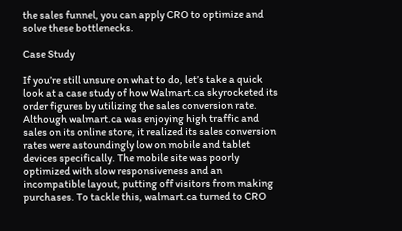the sales funnel, you can apply CRO to optimize and solve these bottlenecks.

Case Study

If you’re still unsure on what to do, let’s take a quick look at a case study of how Walmart.ca skyrocketed its order figures by utilizing the sales conversion rate. Although walmart.ca was enjoying high traffic and sales on its online store, it realized its sales conversion rates were astoundingly low on mobile and tablet devices specifically. The mobile site was poorly optimized with slow responsiveness and an incompatible layout, putting off visitors from making purchases. To tackle this, walmart.ca turned to CRO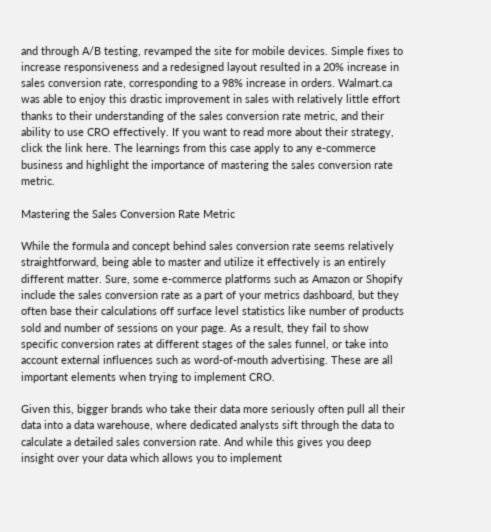and through A/B testing, revamped the site for mobile devices. Simple fixes to increase responsiveness and a redesigned layout resulted in a 20% increase in sales conversion rate, corresponding to a 98% increase in orders. Walmart.ca was able to enjoy this drastic improvement in sales with relatively little effort thanks to their understanding of the sales conversion rate metric, and their ability to use CRO effectively. If you want to read more about their strategy, click the link here. The learnings from this case apply to any e-commerce business and highlight the importance of mastering the sales conversion rate metric.

Mastering the Sales Conversion Rate Metric

While the formula and concept behind sales conversion rate seems relatively straightforward, being able to master and utilize it effectively is an entirely different matter. Sure, some e-commerce platforms such as Amazon or Shopify include the sales conversion rate as a part of your metrics dashboard, but they often base their calculations off surface level statistics like number of products sold and number of sessions on your page. As a result, they fail to show specific conversion rates at different stages of the sales funnel, or take into account external influences such as word-of-mouth advertising. These are all important elements when trying to implement CRO.

Given this, bigger brands who take their data more seriously often pull all their data into a data warehouse, where dedicated analysts sift through the data to calculate a detailed sales conversion rate. And while this gives you deep insight over your data which allows you to implement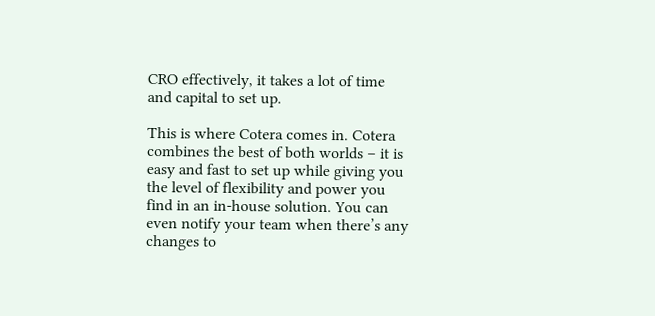CRO effectively, it takes a lot of time and capital to set up.

This is where Cotera comes in. Cotera combines the best of both worlds – it is easy and fast to set up while giving you the level of flexibility and power you find in an in-house solution. You can even notify your team when there’s any changes to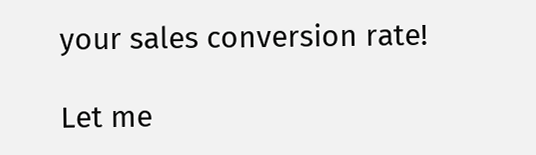your sales conversion rate!

Let me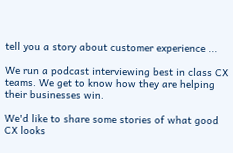tell you a story about customer experience ...

We run a podcast interviewing best in class CX teams. We get to know how they are helping their businesses win.

We'd like to share some stories of what good CX looks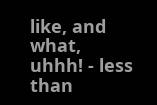like, and what, uhhh! - less than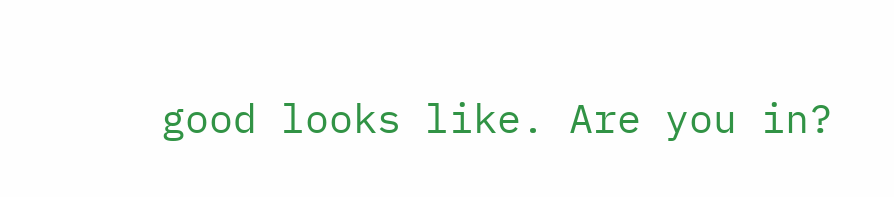good looks like. Are you in?